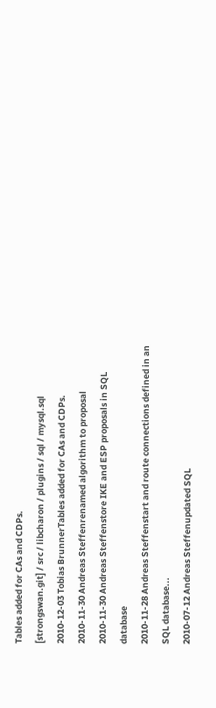Tables added for CAs and CDPs.
[strongswan.git] / src / libcharon / plugins / sql / mysql.sql
2010-12-03 Tobias BrunnerTables added for CAs and CDPs.
2010-11-30 Andreas Steffenrenamed algorithm to proposal
2010-11-30 Andreas Steffenstore IKE and ESP proposals in SQL database
2010-11-28 Andreas Steffenstart and route connections defined in an SQL database...
2010-07-12 Andreas Steffenupdated SQL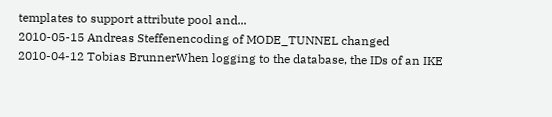templates to support attribute pool and...
2010-05-15 Andreas Steffenencoding of MODE_TUNNEL changed
2010-04-12 Tobias BrunnerWhen logging to the database, the IDs of an IKE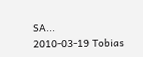SA...
2010-03-19 Tobias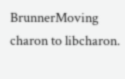BrunnerMoving charon to libcharon.